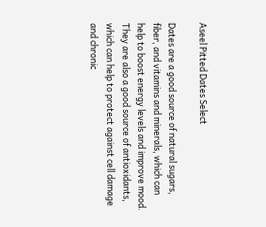Aseel Pitted Dates Select

Dates are a good source of natural sugars, fiber, and vitamins and minerals, which can help to boost energy levels and improve mood. They are also a good source of antioxidants, which can help to protect against cell damage and chronic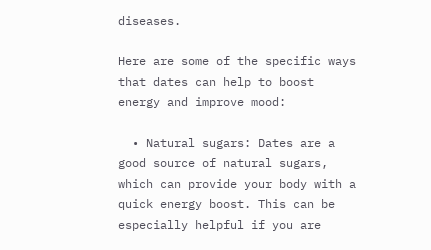diseases.

Here are some of the specific ways that dates can help to boost energy and improve mood:

  • Natural sugars: Dates are a good source of natural sugars, which can provide your body with a quick energy boost. This can be especially helpful if you are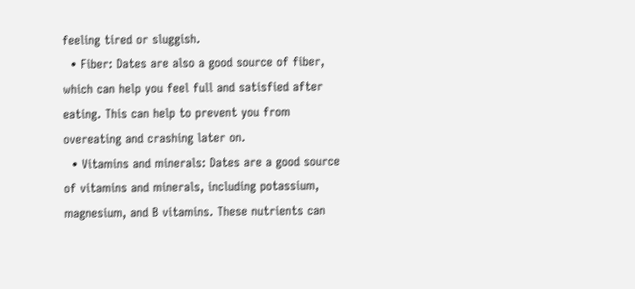feeling tired or sluggish.
  • Fiber: Dates are also a good source of fiber, which can help you feel full and satisfied after eating. This can help to prevent you from overeating and crashing later on.
  • Vitamins and minerals: Dates are a good source of vitamins and minerals, including potassium, magnesium, and B vitamins. These nutrients can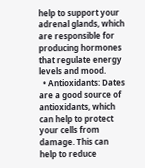help to support your adrenal glands, which are responsible for producing hormones that regulate energy levels and mood.
  • Antioxidants: Dates are a good source of antioxidants, which can help to protect your cells from damage. This can help to reduce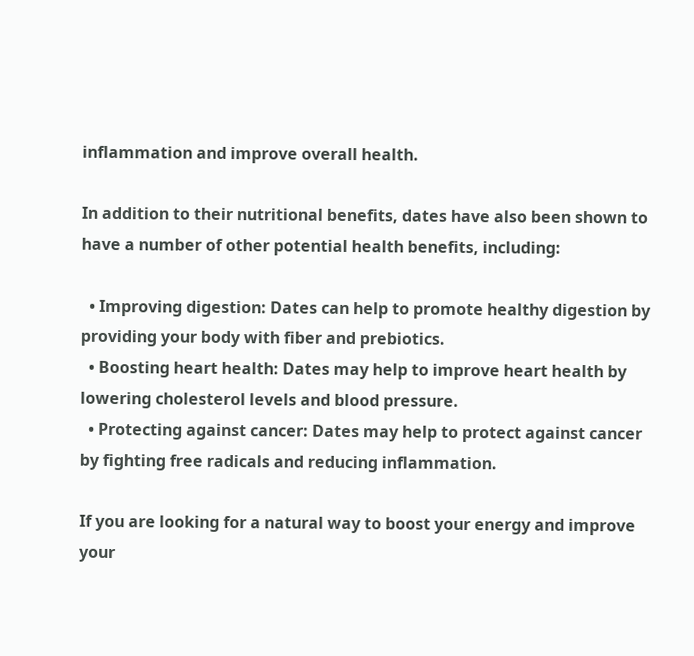inflammation and improve overall health.

In addition to their nutritional benefits, dates have also been shown to have a number of other potential health benefits, including:

  • Improving digestion: Dates can help to promote healthy digestion by providing your body with fiber and prebiotics.
  • Boosting heart health: Dates may help to improve heart health by lowering cholesterol levels and blood pressure.
  • Protecting against cancer: Dates may help to protect against cancer by fighting free radicals and reducing inflammation.

If you are looking for a natural way to boost your energy and improve your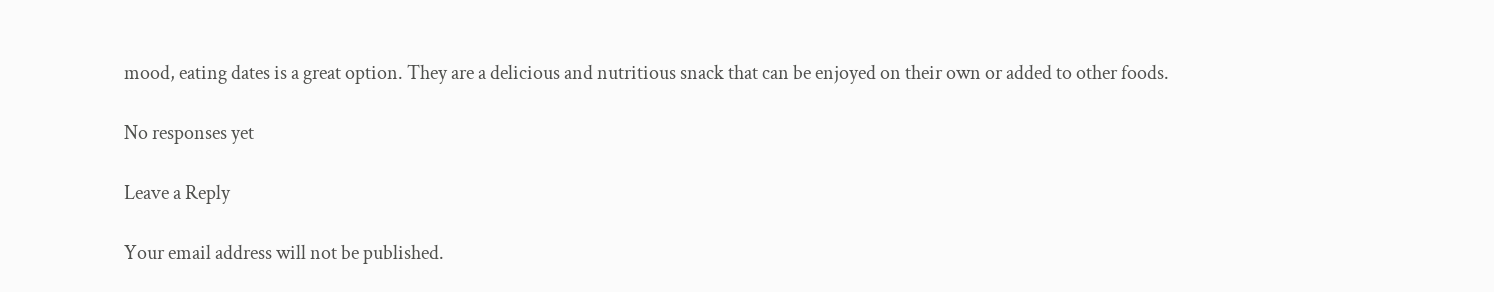mood, eating dates is a great option. They are a delicious and nutritious snack that can be enjoyed on their own or added to other foods.

No responses yet

Leave a Reply

Your email address will not be published.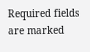Required fields are marked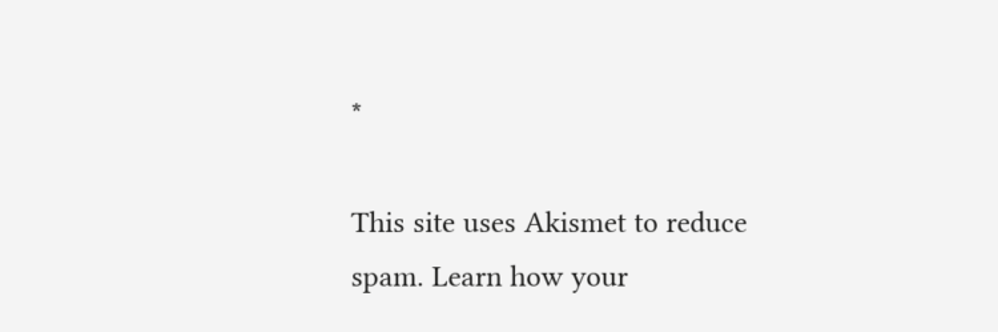*

This site uses Akismet to reduce spam. Learn how your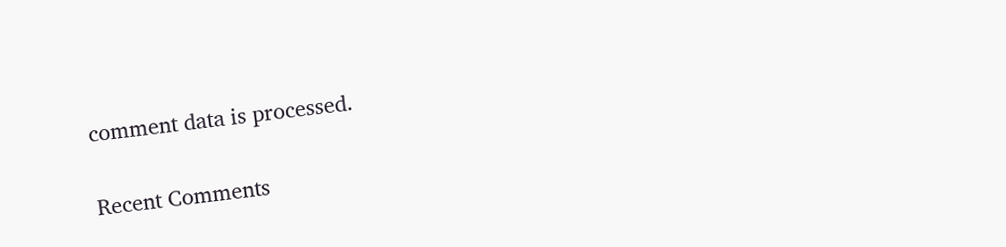comment data is processed.

Recent Comments